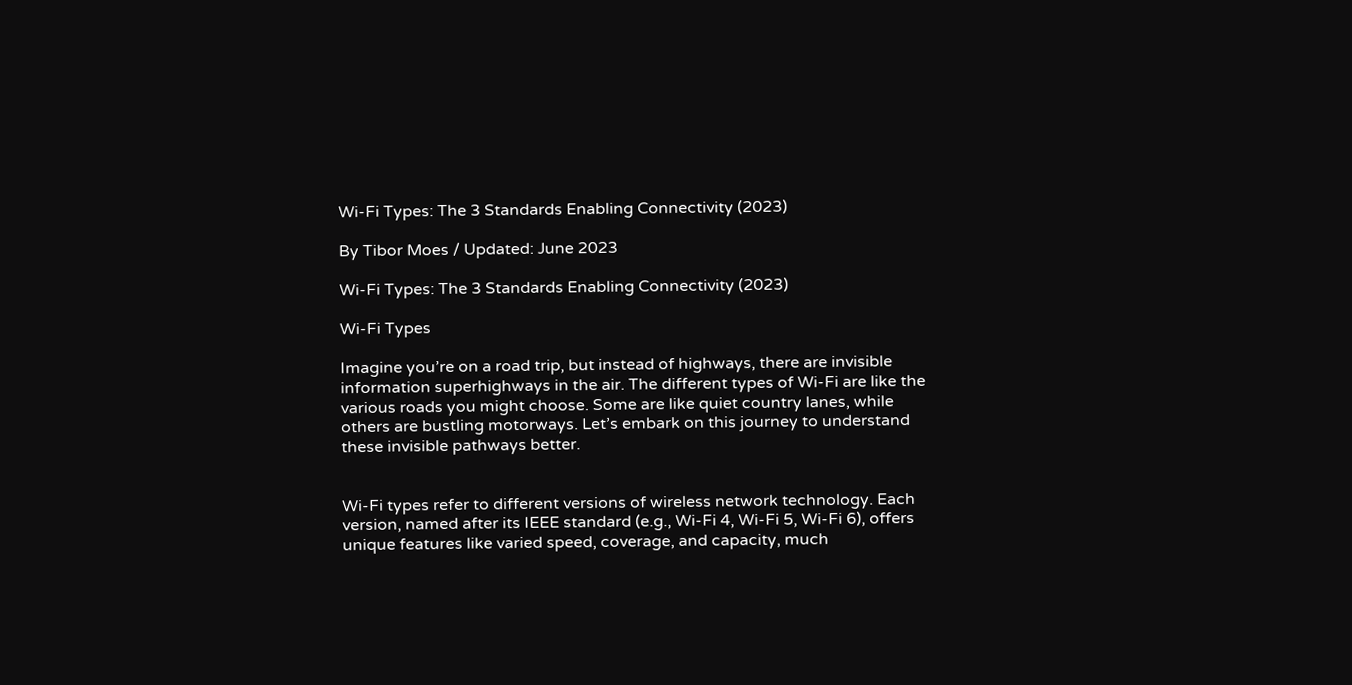Wi-Fi Types: The 3 Standards Enabling Connectivity (2023)

By Tibor Moes / Updated: June 2023

Wi-Fi Types: The 3 Standards Enabling Connectivity (2023)

Wi-Fi Types

Imagine you’re on a road trip, but instead of highways, there are invisible information superhighways in the air. The different types of Wi-Fi are like the various roads you might choose. Some are like quiet country lanes, while others are bustling motorways. Let’s embark on this journey to understand these invisible pathways better.


Wi-Fi types refer to different versions of wireless network technology. Each version, named after its IEEE standard (e.g., Wi-Fi 4, Wi-Fi 5, Wi-Fi 6), offers unique features like varied speed, coverage, and capacity, much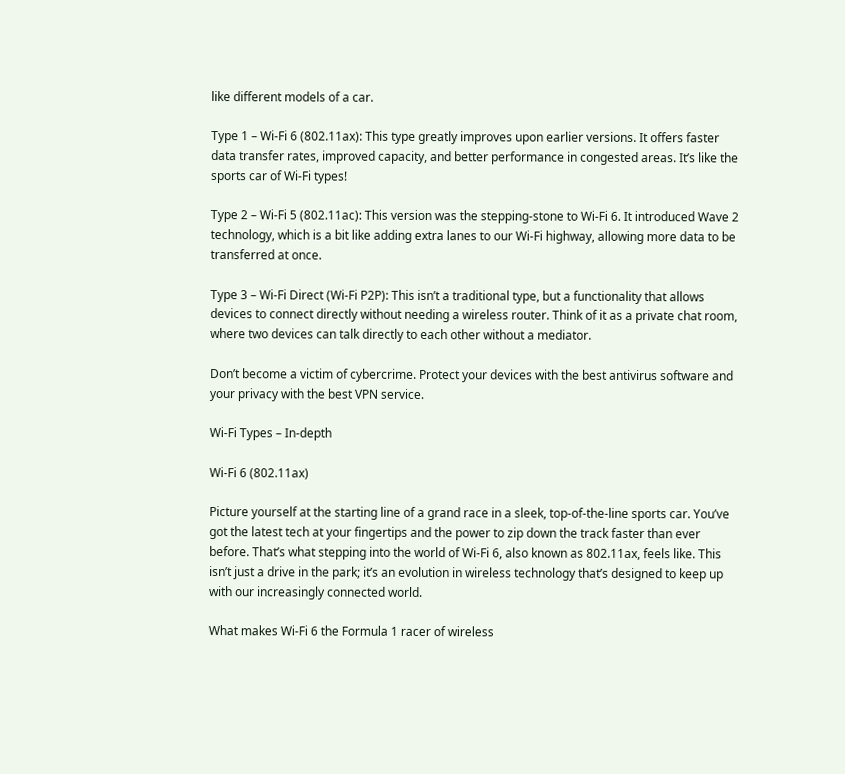like different models of a car.

Type 1 – Wi-Fi 6 (802.11ax): This type greatly improves upon earlier versions. It offers faster data transfer rates, improved capacity, and better performance in congested areas. It’s like the sports car of Wi-Fi types!

Type 2 – Wi-Fi 5 (802.11ac): This version was the stepping-stone to Wi-Fi 6. It introduced Wave 2 technology, which is a bit like adding extra lanes to our Wi-Fi highway, allowing more data to be transferred at once.

Type 3 – Wi-Fi Direct (Wi-Fi P2P): This isn’t a traditional type, but a functionality that allows devices to connect directly without needing a wireless router. Think of it as a private chat room, where two devices can talk directly to each other without a mediator.

Don’t become a victim of cybercrime. Protect your devices with the best antivirus software and your privacy with the best VPN service.

Wi-Fi Types – In-depth

Wi-Fi 6 (802.11ax)

Picture yourself at the starting line of a grand race in a sleek, top-of-the-line sports car. You’ve got the latest tech at your fingertips and the power to zip down the track faster than ever before. That’s what stepping into the world of Wi-Fi 6, also known as 802.11ax, feels like. This isn’t just a drive in the park; it’s an evolution in wireless technology that’s designed to keep up with our increasingly connected world.

What makes Wi-Fi 6 the Formula 1 racer of wireless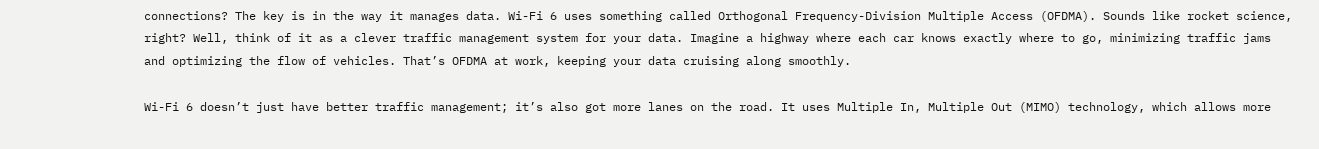connections? The key is in the way it manages data. Wi-Fi 6 uses something called Orthogonal Frequency-Division Multiple Access (OFDMA). Sounds like rocket science, right? Well, think of it as a clever traffic management system for your data. Imagine a highway where each car knows exactly where to go, minimizing traffic jams and optimizing the flow of vehicles. That’s OFDMA at work, keeping your data cruising along smoothly.

Wi-Fi 6 doesn’t just have better traffic management; it’s also got more lanes on the road. It uses Multiple In, Multiple Out (MIMO) technology, which allows more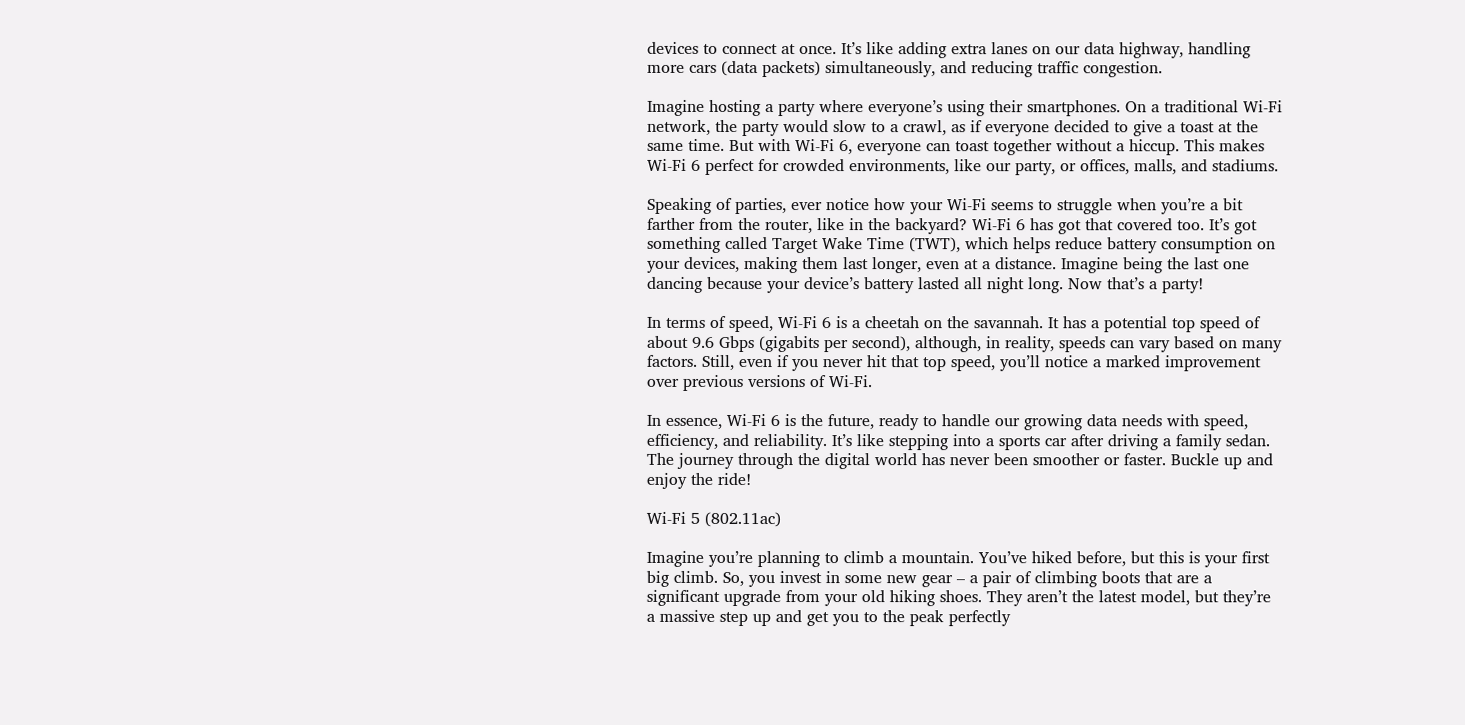devices to connect at once. It’s like adding extra lanes on our data highway, handling more cars (data packets) simultaneously, and reducing traffic congestion.

Imagine hosting a party where everyone’s using their smartphones. On a traditional Wi-Fi network, the party would slow to a crawl, as if everyone decided to give a toast at the same time. But with Wi-Fi 6, everyone can toast together without a hiccup. This makes Wi-Fi 6 perfect for crowded environments, like our party, or offices, malls, and stadiums.

Speaking of parties, ever notice how your Wi-Fi seems to struggle when you’re a bit farther from the router, like in the backyard? Wi-Fi 6 has got that covered too. It’s got something called Target Wake Time (TWT), which helps reduce battery consumption on your devices, making them last longer, even at a distance. Imagine being the last one dancing because your device’s battery lasted all night long. Now that’s a party!

In terms of speed, Wi-Fi 6 is a cheetah on the savannah. It has a potential top speed of about 9.6 Gbps (gigabits per second), although, in reality, speeds can vary based on many factors. Still, even if you never hit that top speed, you’ll notice a marked improvement over previous versions of Wi-Fi.

In essence, Wi-Fi 6 is the future, ready to handle our growing data needs with speed, efficiency, and reliability. It’s like stepping into a sports car after driving a family sedan. The journey through the digital world has never been smoother or faster. Buckle up and enjoy the ride!

Wi-Fi 5 (802.11ac)

Imagine you’re planning to climb a mountain. You’ve hiked before, but this is your first big climb. So, you invest in some new gear – a pair of climbing boots that are a significant upgrade from your old hiking shoes. They aren’t the latest model, but they’re a massive step up and get you to the peak perfectly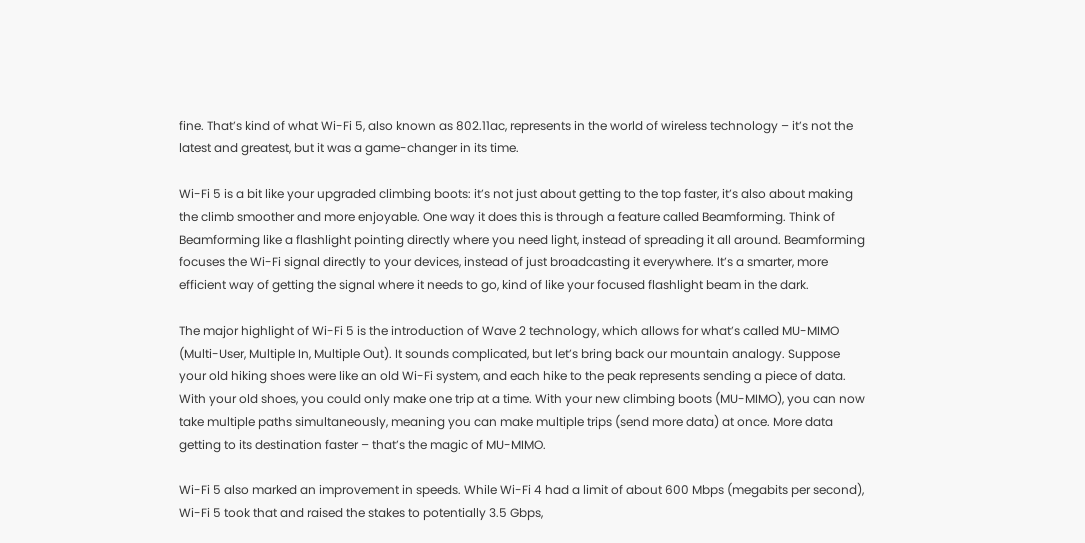fine. That’s kind of what Wi-Fi 5, also known as 802.11ac, represents in the world of wireless technology – it’s not the latest and greatest, but it was a game-changer in its time.

Wi-Fi 5 is a bit like your upgraded climbing boots: it’s not just about getting to the top faster, it’s also about making the climb smoother and more enjoyable. One way it does this is through a feature called Beamforming. Think of Beamforming like a flashlight pointing directly where you need light, instead of spreading it all around. Beamforming focuses the Wi-Fi signal directly to your devices, instead of just broadcasting it everywhere. It’s a smarter, more efficient way of getting the signal where it needs to go, kind of like your focused flashlight beam in the dark.

The major highlight of Wi-Fi 5 is the introduction of Wave 2 technology, which allows for what’s called MU-MIMO (Multi-User, Multiple In, Multiple Out). It sounds complicated, but let’s bring back our mountain analogy. Suppose your old hiking shoes were like an old Wi-Fi system, and each hike to the peak represents sending a piece of data. With your old shoes, you could only make one trip at a time. With your new climbing boots (MU-MIMO), you can now take multiple paths simultaneously, meaning you can make multiple trips (send more data) at once. More data getting to its destination faster – that’s the magic of MU-MIMO.

Wi-Fi 5 also marked an improvement in speeds. While Wi-Fi 4 had a limit of about 600 Mbps (megabits per second), Wi-Fi 5 took that and raised the stakes to potentially 3.5 Gbps,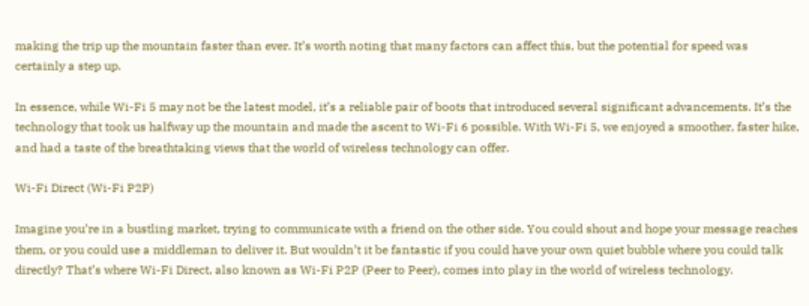making the trip up the mountain faster than ever. It’s worth noting that many factors can affect this, but the potential for speed was certainly a step up.

In essence, while Wi-Fi 5 may not be the latest model, it’s a reliable pair of boots that introduced several significant advancements. It’s the technology that took us halfway up the mountain and made the ascent to Wi-Fi 6 possible. With Wi-Fi 5, we enjoyed a smoother, faster hike, and had a taste of the breathtaking views that the world of wireless technology can offer.

Wi-Fi Direct (Wi-Fi P2P)

Imagine you’re in a bustling market, trying to communicate with a friend on the other side. You could shout and hope your message reaches them, or you could use a middleman to deliver it. But wouldn’t it be fantastic if you could have your own quiet bubble where you could talk directly? That’s where Wi-Fi Direct, also known as Wi-Fi P2P (Peer to Peer), comes into play in the world of wireless technology.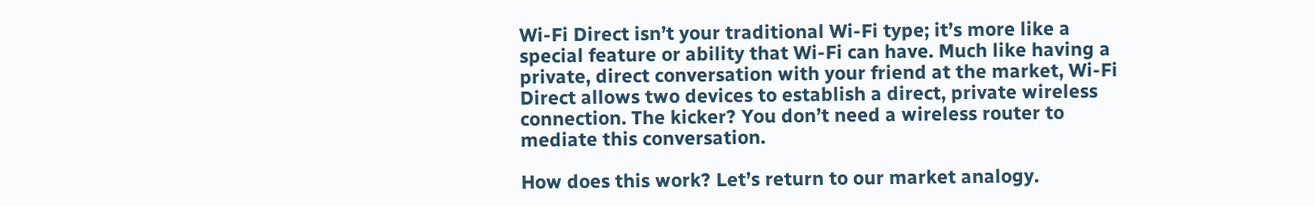Wi-Fi Direct isn’t your traditional Wi-Fi type; it’s more like a special feature or ability that Wi-Fi can have. Much like having a private, direct conversation with your friend at the market, Wi-Fi Direct allows two devices to establish a direct, private wireless connection. The kicker? You don’t need a wireless router to mediate this conversation.

How does this work? Let’s return to our market analogy.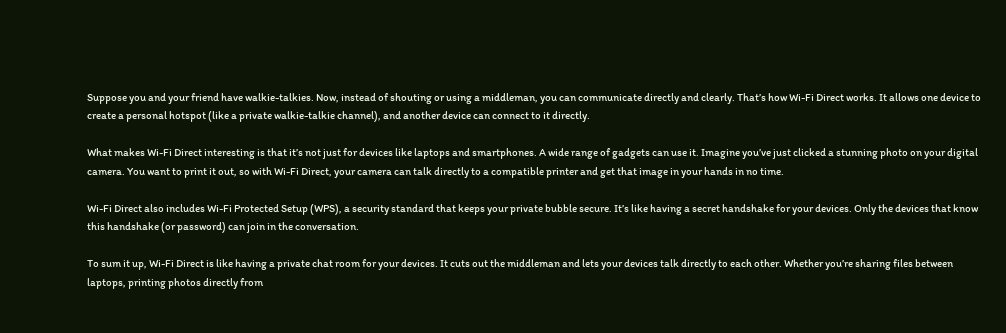Suppose you and your friend have walkie-talkies. Now, instead of shouting or using a middleman, you can communicate directly and clearly. That’s how Wi-Fi Direct works. It allows one device to create a personal hotspot (like a private walkie-talkie channel), and another device can connect to it directly.

What makes Wi-Fi Direct interesting is that it’s not just for devices like laptops and smartphones. A wide range of gadgets can use it. Imagine you’ve just clicked a stunning photo on your digital camera. You want to print it out, so with Wi-Fi Direct, your camera can talk directly to a compatible printer and get that image in your hands in no time.

Wi-Fi Direct also includes Wi-Fi Protected Setup (WPS), a security standard that keeps your private bubble secure. It’s like having a secret handshake for your devices. Only the devices that know this handshake (or password) can join in the conversation.

To sum it up, Wi-Fi Direct is like having a private chat room for your devices. It cuts out the middleman and lets your devices talk directly to each other. Whether you’re sharing files between laptops, printing photos directly from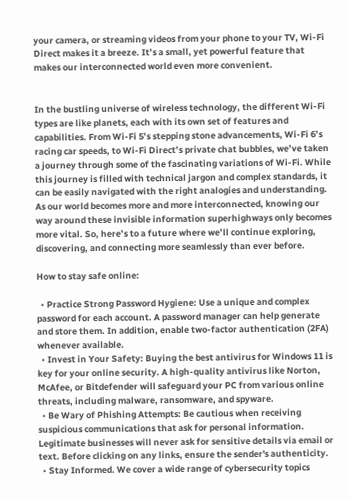your camera, or streaming videos from your phone to your TV, Wi-Fi Direct makes it a breeze. It’s a small, yet powerful feature that makes our interconnected world even more convenient.


In the bustling universe of wireless technology, the different Wi-Fi types are like planets, each with its own set of features and capabilities. From Wi-Fi 5’s stepping stone advancements, Wi-Fi 6’s racing car speeds, to Wi-Fi Direct’s private chat bubbles, we’ve taken a journey through some of the fascinating variations of Wi-Fi. While this journey is filled with technical jargon and complex standards, it can be easily navigated with the right analogies and understanding. As our world becomes more and more interconnected, knowing our way around these invisible information superhighways only becomes more vital. So, here’s to a future where we’ll continue exploring, discovering, and connecting more seamlessly than ever before.

How to stay safe online:

  • Practice Strong Password Hygiene: Use a unique and complex password for each account. A password manager can help generate and store them. In addition, enable two-factor authentication (2FA) whenever available.
  • Invest in Your Safety: Buying the best antivirus for Windows 11 is key for your online security. A high-quality antivirus like Norton, McAfee, or Bitdefender will safeguard your PC from various online threats, including malware, ransomware, and spyware.
  • Be Wary of Phishing Attempts: Be cautious when receiving suspicious communications that ask for personal information. Legitimate businesses will never ask for sensitive details via email or text. Before clicking on any links, ensure the sender's authenticity.
  • Stay Informed. We cover a wide range of cybersecurity topics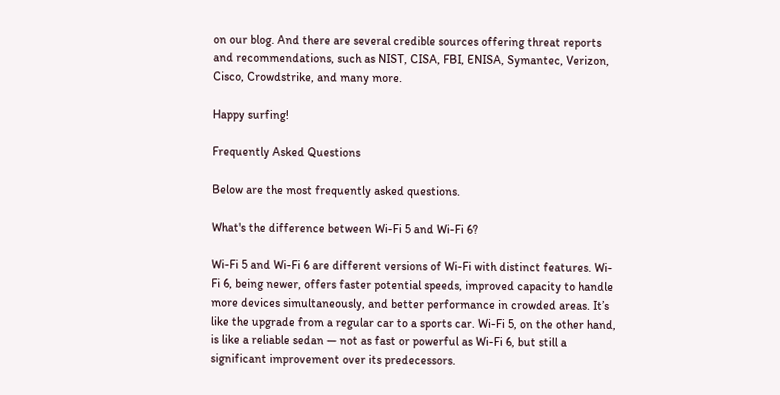on our blog. And there are several credible sources offering threat reports and recommendations, such as NIST, CISA, FBI, ENISA, Symantec, Verizon, Cisco, Crowdstrike, and many more.

Happy surfing!

Frequently Asked Questions

Below are the most frequently asked questions.

What's the difference between Wi-Fi 5 and Wi-Fi 6?

Wi-Fi 5 and Wi-Fi 6 are different versions of Wi-Fi with distinct features. Wi-Fi 6, being newer, offers faster potential speeds, improved capacity to handle more devices simultaneously, and better performance in crowded areas. It’s like the upgrade from a regular car to a sports car. Wi-Fi 5, on the other hand, is like a reliable sedan — not as fast or powerful as Wi-Fi 6, but still a significant improvement over its predecessors.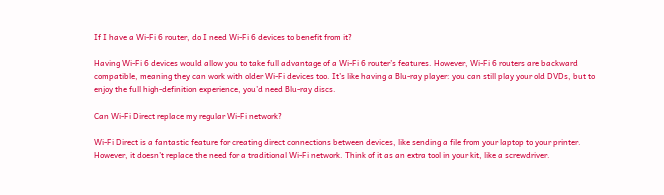If I have a Wi-Fi 6 router, do I need Wi-Fi 6 devices to benefit from it?

Having Wi-Fi 6 devices would allow you to take full advantage of a Wi-Fi 6 router’s features. However, Wi-Fi 6 routers are backward compatible, meaning they can work with older Wi-Fi devices too. It’s like having a Blu-ray player: you can still play your old DVDs, but to enjoy the full high-definition experience, you’d need Blu-ray discs.

Can Wi-Fi Direct replace my regular Wi-Fi network?

Wi-Fi Direct is a fantastic feature for creating direct connections between devices, like sending a file from your laptop to your printer. However, it doesn’t replace the need for a traditional Wi-Fi network. Think of it as an extra tool in your kit, like a screwdriver.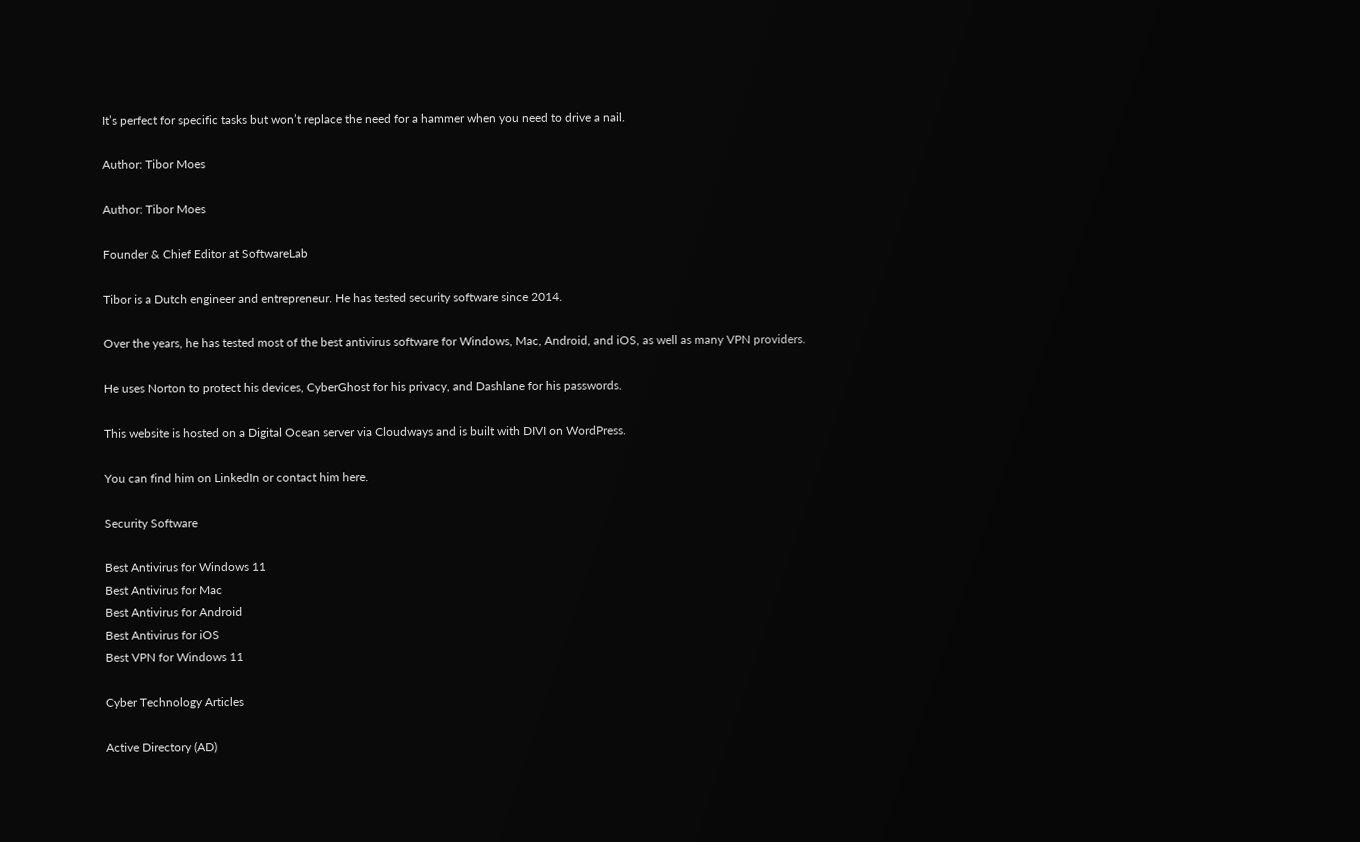It’s perfect for specific tasks but won’t replace the need for a hammer when you need to drive a nail.

Author: Tibor Moes

Author: Tibor Moes

Founder & Chief Editor at SoftwareLab

Tibor is a Dutch engineer and entrepreneur. He has tested security software since 2014.

Over the years, he has tested most of the best antivirus software for Windows, Mac, Android, and iOS, as well as many VPN providers.

He uses Norton to protect his devices, CyberGhost for his privacy, and Dashlane for his passwords.

This website is hosted on a Digital Ocean server via Cloudways and is built with DIVI on WordPress.

You can find him on LinkedIn or contact him here.

Security Software

Best Antivirus for Windows 11
Best Antivirus for Mac
Best Antivirus for Android
Best Antivirus for iOS
Best VPN for Windows 11

Cyber Technology Articles

Active Directory (AD)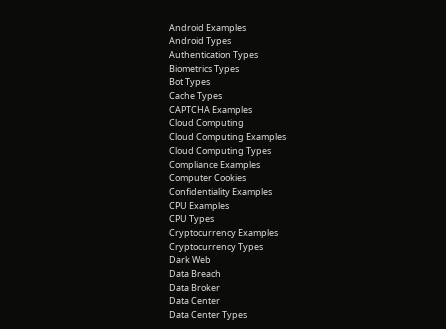Android Examples
Android Types
Authentication Types
Biometrics Types
Bot Types
Cache Types
CAPTCHA Examples
Cloud Computing
Cloud Computing Examples
Cloud Computing Types
Compliance Examples
Computer Cookies
Confidentiality Examples
CPU Examples
CPU Types
Cryptocurrency Examples
Cryptocurrency Types
Dark Web
Data Breach
Data Broker
Data Center
Data Center Types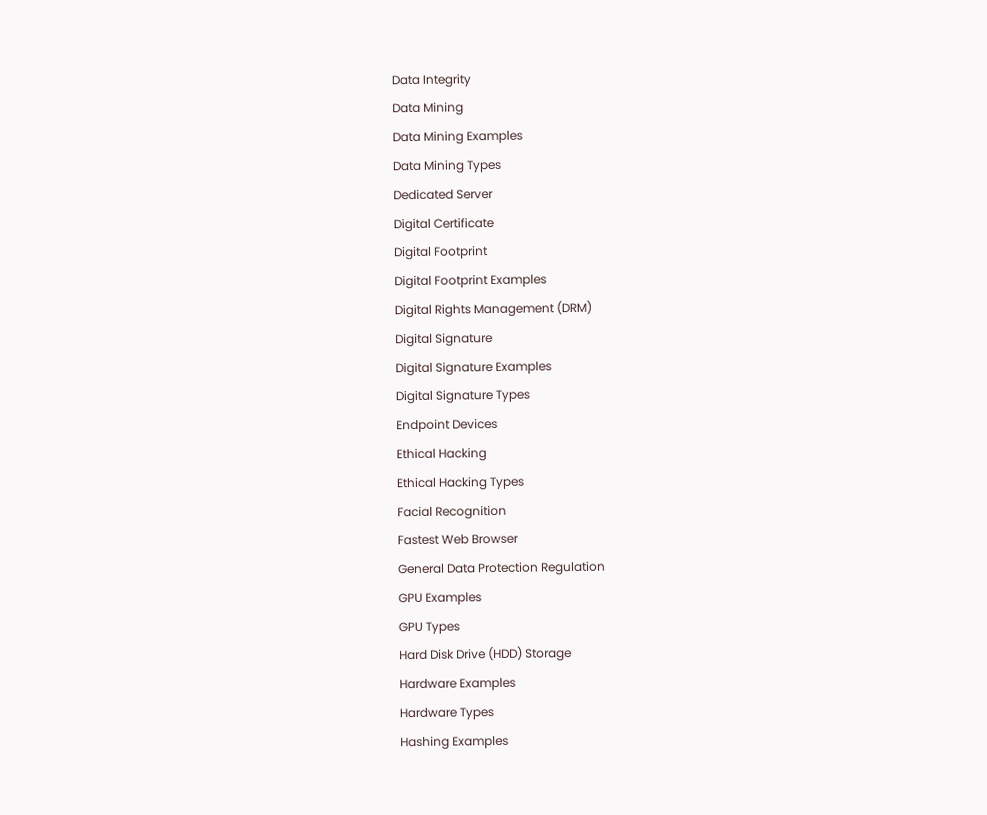Data Integrity
Data Mining
Data Mining Examples
Data Mining Types
Dedicated Server
Digital Certificate
Digital Footprint
Digital Footprint Examples
Digital Rights Management (DRM)
Digital Signature
Digital Signature Examples
Digital Signature Types
Endpoint Devices
Ethical Hacking
Ethical Hacking Types
Facial Recognition
Fastest Web Browser
General Data Protection Regulation
GPU Examples
GPU Types
Hard Disk Drive (HDD) Storage
Hardware Examples
Hardware Types
Hashing Examples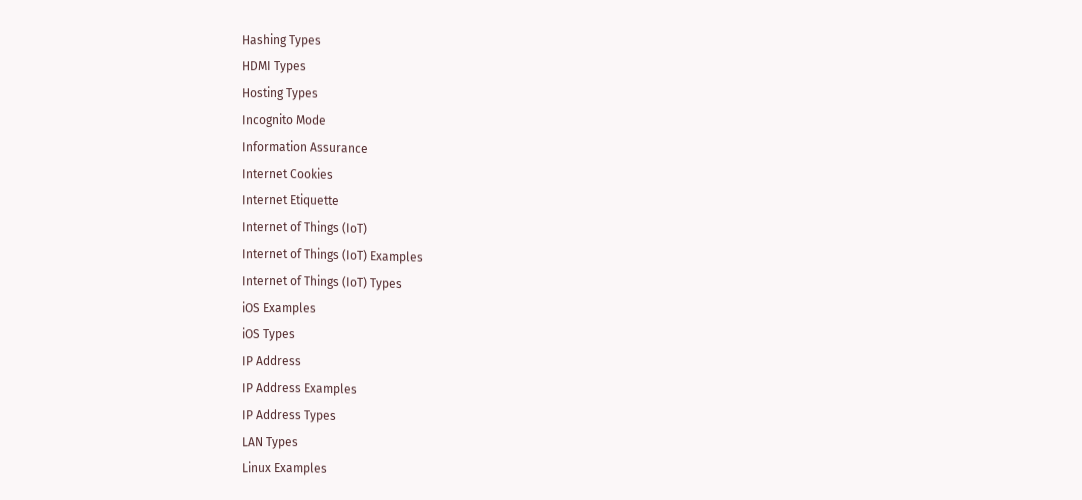Hashing Types
HDMI Types
Hosting Types
Incognito Mode
Information Assurance
Internet Cookies
Internet Etiquette
Internet of Things (IoT)
Internet of Things (IoT) Examples
Internet of Things (IoT) Types
iOS Examples
iOS Types
IP Address
IP Address Examples
IP Address Types
LAN Types
Linux Examples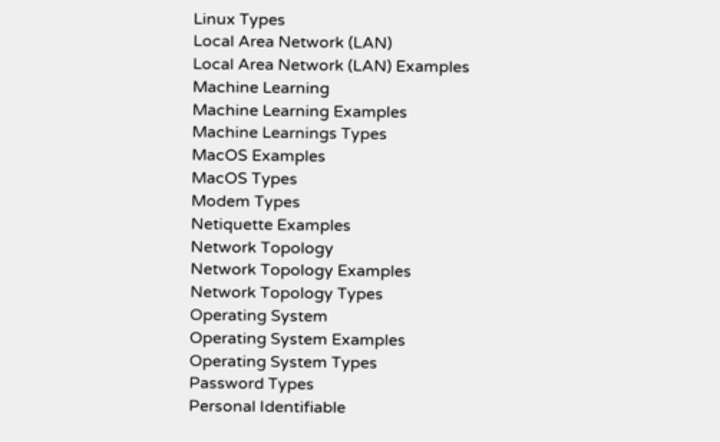Linux Types
Local Area Network (LAN)
Local Area Network (LAN) Examples
Machine Learning
Machine Learning Examples
Machine Learnings Types
MacOS Examples
MacOS Types
Modem Types
Netiquette Examples
Network Topology
Network Topology Examples
Network Topology Types
Operating System
Operating System Examples
Operating System Types
Password Types
Personal Identifiable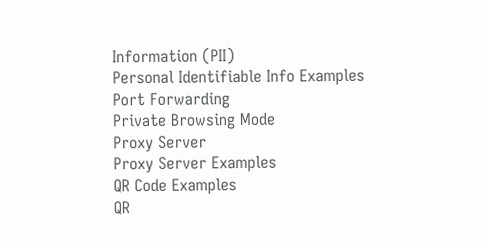Information (PII)
Personal Identifiable Info Examples
Port Forwarding
Private Browsing Mode
Proxy Server
Proxy Server Examples
QR Code Examples
QR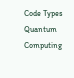Code Types
Quantum Computing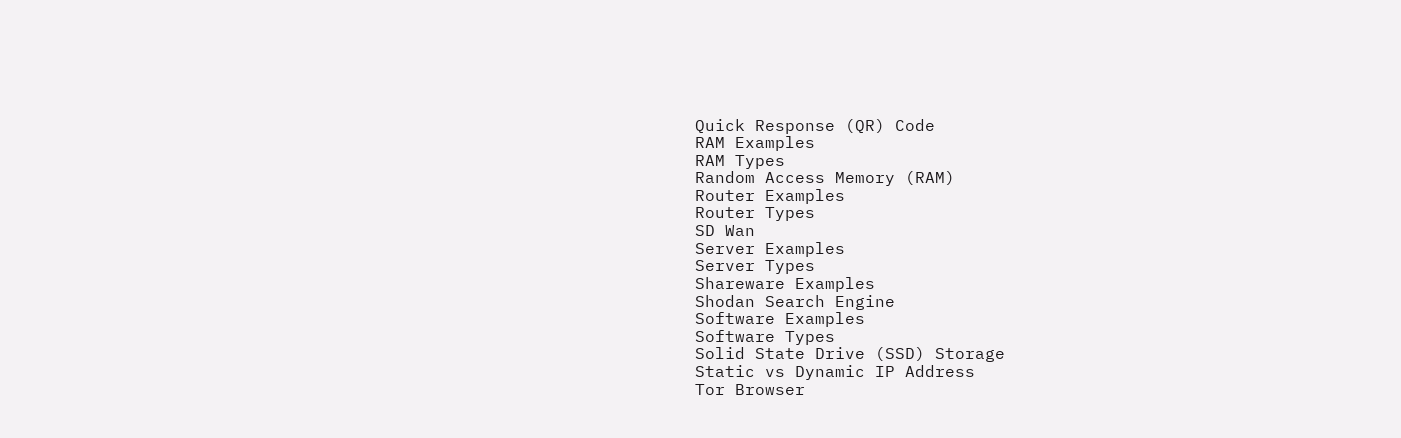Quick Response (QR) Code
RAM Examples
RAM Types
Random Access Memory (RAM)
Router Examples
Router Types
SD Wan
Server Examples
Server Types
Shareware Examples
Shodan Search Engine
Software Examples
Software Types
Solid State Drive (SSD) Storage
Static vs Dynamic IP Address
Tor Browser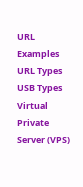URL Examples
URL Types
USB Types
Virtual Private Server (VPS)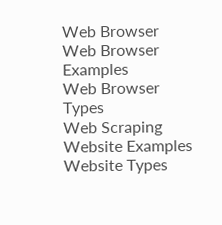Web Browser
Web Browser Examples
Web Browser Types
Web Scraping
Website Examples
Website Types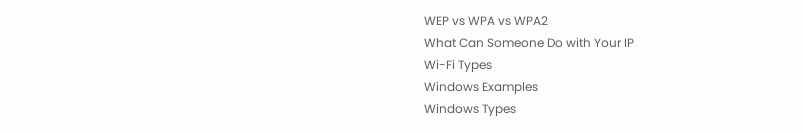WEP vs WPA vs WPA2
What Can Someone Do with Your IP
Wi-Fi Types
Windows Examples
Windows Types